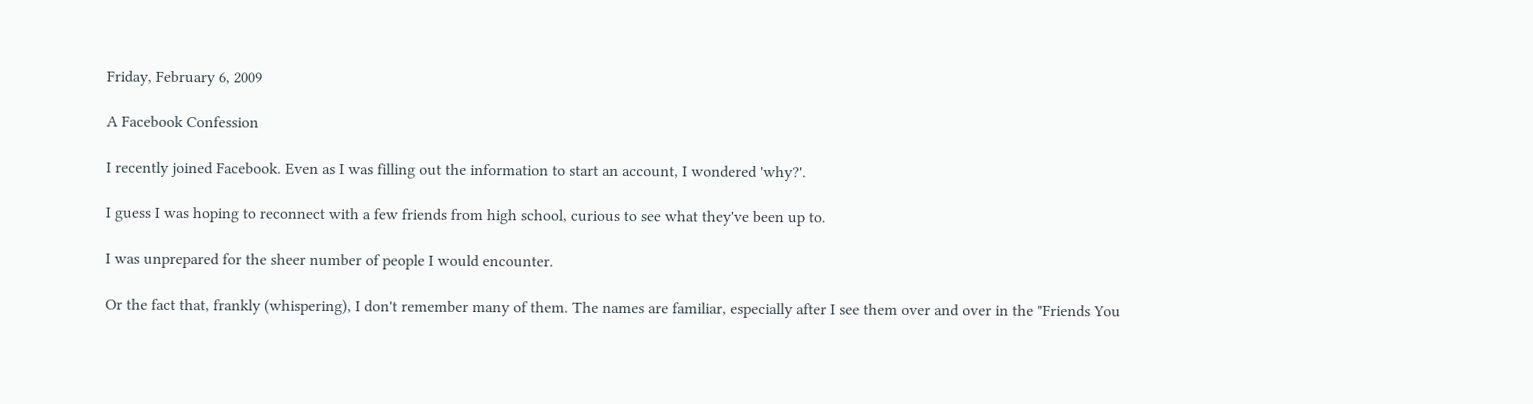Friday, February 6, 2009

A Facebook Confession

I recently joined Facebook. Even as I was filling out the information to start an account, I wondered 'why?'.

I guess I was hoping to reconnect with a few friends from high school, curious to see what they've been up to.

I was unprepared for the sheer number of people I would encounter.

Or the fact that, frankly (whispering), I don't remember many of them. The names are familiar, especially after I see them over and over in the "Friends You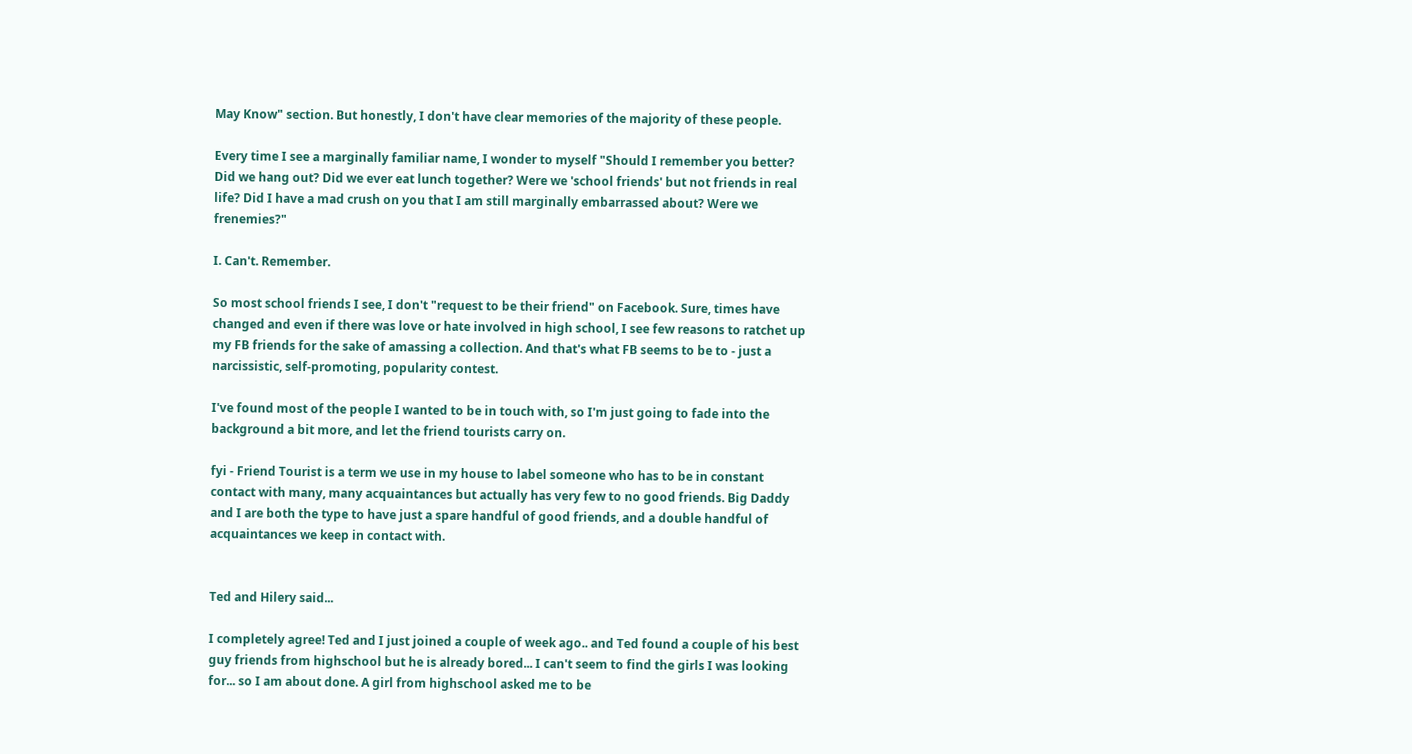May Know" section. But honestly, I don't have clear memories of the majority of these people.

Every time I see a marginally familiar name, I wonder to myself "Should I remember you better? Did we hang out? Did we ever eat lunch together? Were we 'school friends' but not friends in real life? Did I have a mad crush on you that I am still marginally embarrassed about? Were we frenemies?"

I. Can't. Remember.

So most school friends I see, I don't "request to be their friend" on Facebook. Sure, times have changed and even if there was love or hate involved in high school, I see few reasons to ratchet up my FB friends for the sake of amassing a collection. And that's what FB seems to be to - just a narcissistic, self-promoting, popularity contest.

I've found most of the people I wanted to be in touch with, so I'm just going to fade into the background a bit more, and let the friend tourists carry on.

fyi - Friend Tourist is a term we use in my house to label someone who has to be in constant contact with many, many acquaintances but actually has very few to no good friends. Big Daddy and I are both the type to have just a spare handful of good friends, and a double handful of acquaintances we keep in contact with.


Ted and Hilery said...

I completely agree! Ted and I just joined a couple of week ago.. and Ted found a couple of his best guy friends from highschool but he is already bored... I can't seem to find the girls I was looking for... so I am about done. A girl from highschool asked me to be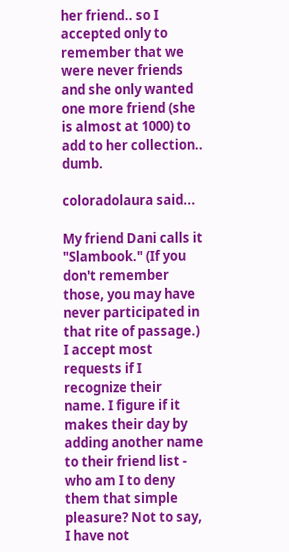her friend.. so I accepted only to remember that we were never friends and she only wanted one more friend (she is almost at 1000) to add to her collection.. dumb.

coloradolaura said...

My friend Dani calls it "Slambook." (If you don't remember those, you may have never participated in that rite of passage.) I accept most requests if I recognize their name. I figure if it makes their day by adding another name to their friend list - who am I to deny them that simple pleasure? Not to say, I have not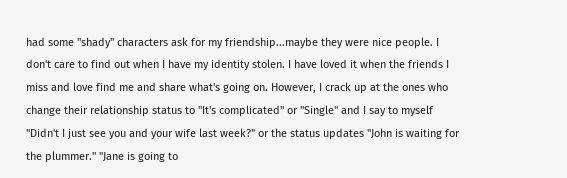had some "shady" characters ask for my friendship...maybe they were nice people. I don't care to find out when I have my identity stolen. I have loved it when the friends I miss and love find me and share what's going on. However, I crack up at the ones who change their relationship status to "It's complicated" or "Single" and I say to myself "Didn't I just see you and your wife last week?" or the status updates "John is waiting for the plummer." "Jane is going to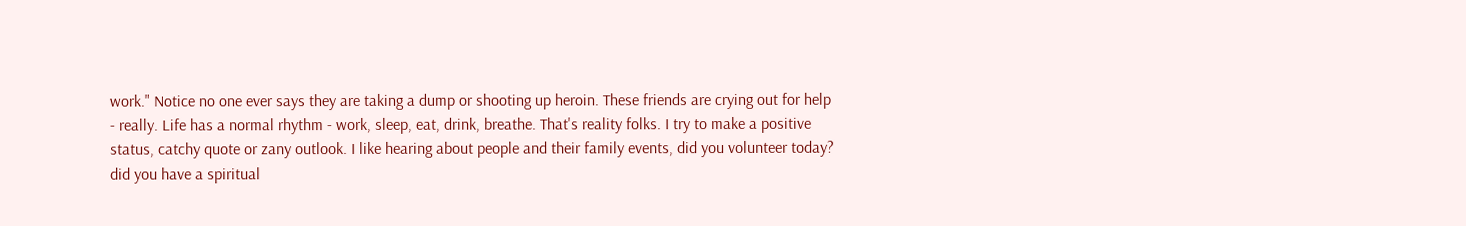work." Notice no one ever says they are taking a dump or shooting up heroin. These friends are crying out for help - really. Life has a normal rhythm - work, sleep, eat, drink, breathe. That's reality folks. I try to make a positive status, catchy quote or zany outlook. I like hearing about people and their family events, did you volunteer today? did you have a spiritual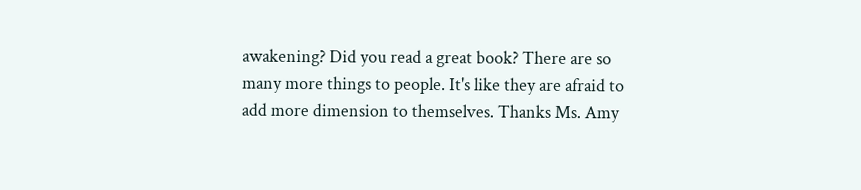awakening? Did you read a great book? There are so many more things to people. It's like they are afraid to add more dimension to themselves. Thanks Ms. Amy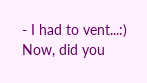- I had to vent...:) Now, did you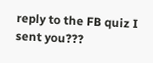reply to the FB quiz I sent you???